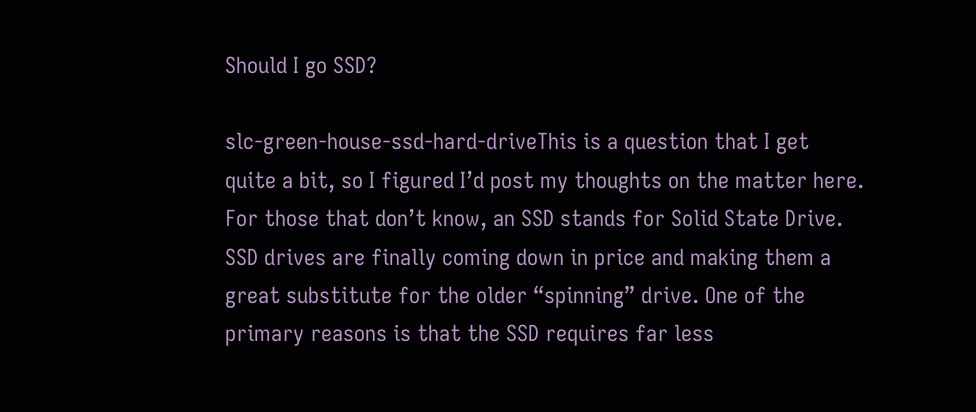Should I go SSD?

slc-green-house-ssd-hard-driveThis is a question that I get quite a bit, so I figured I’d post my thoughts on the matter here. For those that don’t know, an SSD stands for Solid State Drive. SSD drives are finally coming down in price and making them a great substitute for the older “spinning” drive. One of the primary reasons is that the SSD requires far less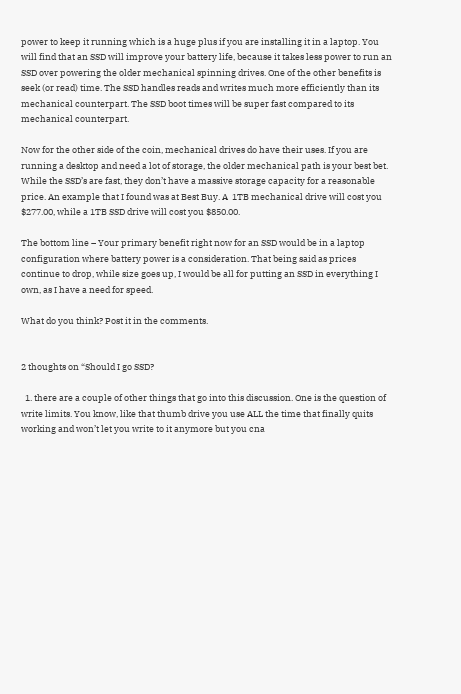power to keep it running which is a huge plus if you are installing it in a laptop. You will find that an SSD will improve your battery life, because it takes less power to run an SSD over powering the older mechanical spinning drives. One of the other benefits is seek (or read) time. The SSD handles reads and writes much more efficiently than its mechanical counterpart. The SSD boot times will be super fast compared to its mechanical counterpart.

Now for the other side of the coin, mechanical drives do have their uses. If you are running a desktop and need a lot of storage, the older mechanical path is your best bet. While the SSD’s are fast, they don’t have a massive storage capacity for a reasonable price. An example that I found was at Best Buy. A  1TB mechanical drive will cost you $277.00, while a 1TB SSD drive will cost you $850.00.

The bottom line – Your primary benefit right now for an SSD would be in a laptop configuration where battery power is a consideration. That being said as prices continue to drop, while size goes up, I would be all for putting an SSD in everything I own, as I have a need for speed.

What do you think? Post it in the comments.


2 thoughts on “Should I go SSD?

  1. there are a couple of other things that go into this discussion. One is the question of write limits. You know, like that thumb drive you use ALL the time that finally quits working and won’t let you write to it anymore but you cna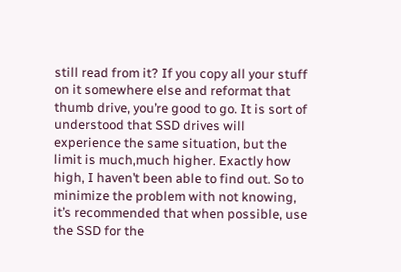still read from it? If you copy all your stuff on it somewhere else and reformat that thumb drive, you’re good to go. It is sort of understood that SSD drives will experience the same situation, but the limit is much,much higher. Exactly how high, I haven’t been able to find out. So to minimize the problem with not knowing, it’s recommended that when possible, use the SSD for the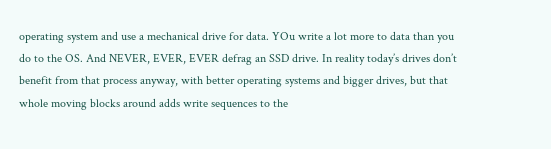operating system and use a mechanical drive for data. YOu write a lot more to data than you do to the OS. And NEVER, EVER, EVER defrag an SSD drive. In reality today’s drives don’t benefit from that process anyway, with better operating systems and bigger drives, but that whole moving blocks around adds write sequences to the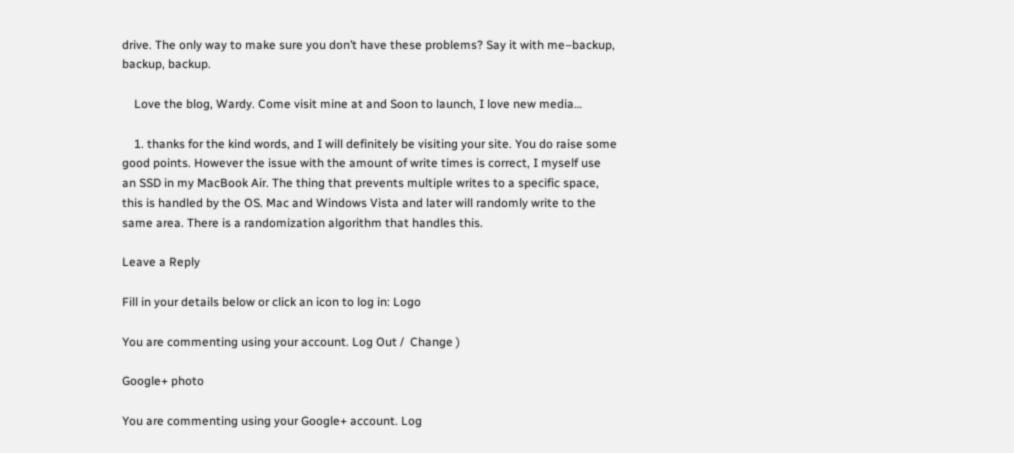drive. The only way to make sure you don’t have these problems? Say it with me–backup, backup, backup.

    Love the blog, Wardy. Come visit mine at and Soon to launch, I love new media…

    1. thanks for the kind words, and I will definitely be visiting your site. You do raise some good points. However the issue with the amount of write times is correct, I myself use an SSD in my MacBook Air. The thing that prevents multiple writes to a specific space, this is handled by the OS. Mac and Windows Vista and later will randomly write to the same area. There is a randomization algorithm that handles this.

Leave a Reply

Fill in your details below or click an icon to log in: Logo

You are commenting using your account. Log Out /  Change )

Google+ photo

You are commenting using your Google+ account. Log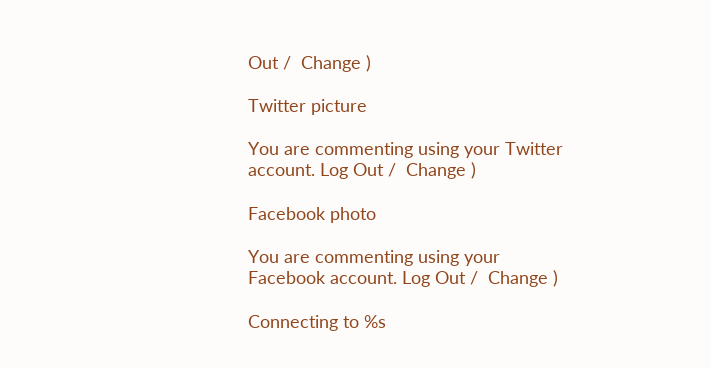Out /  Change )

Twitter picture

You are commenting using your Twitter account. Log Out /  Change )

Facebook photo

You are commenting using your Facebook account. Log Out /  Change )

Connecting to %s